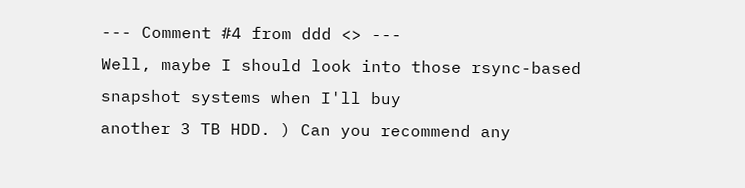--- Comment #4 from ddd <> ---
Well, maybe I should look into those rsync-based snapshot systems when I'll buy
another 3 TB HDD. ) Can you recommend any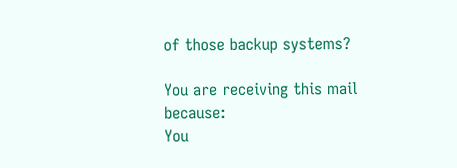of those backup systems?

You are receiving this mail because:
You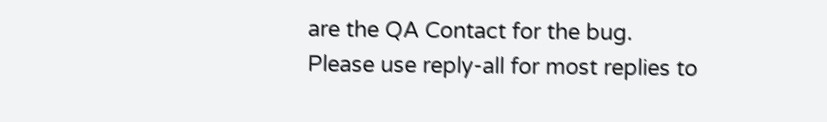are the QA Contact for the bug.
Please use reply-all for most replies to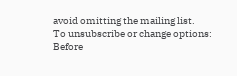avoid omitting the mailing list.
To unsubscribe or change options:
Before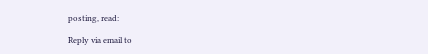posting, read:

Reply via email to